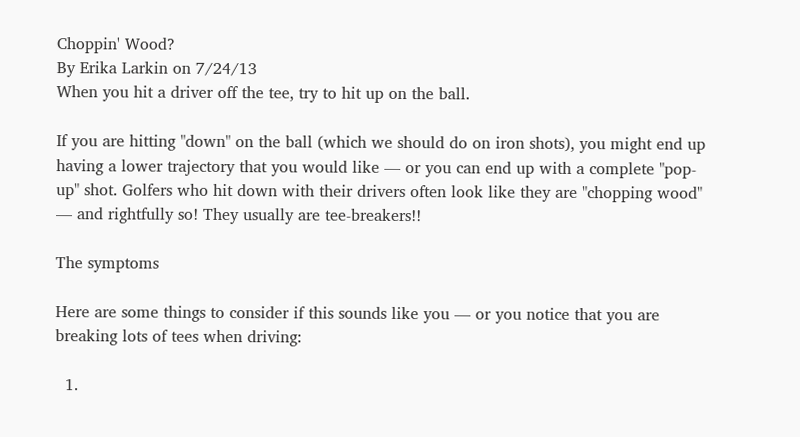Choppin' Wood?
By Erika Larkin on 7/24/13
When you hit a driver off the tee, try to hit up on the ball.

If you are hitting "down" on the ball (which we should do on iron shots), you might end up having a lower trajectory that you would like — or you can end up with a complete "pop-up" shot. Golfers who hit down with their drivers often look like they are "chopping wood" — and rightfully so! They usually are tee-breakers!!

The symptoms

Here are some things to consider if this sounds like you — or you notice that you are breaking lots of tees when driving:

  1.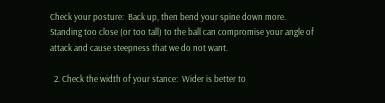Check your posture:  Back up, then bend your spine down more. Standing too close (or too tall) to the ball can compromise your angle of attack and cause steepness that we do not want.

  2. Check the width of your stance:  Wider is better to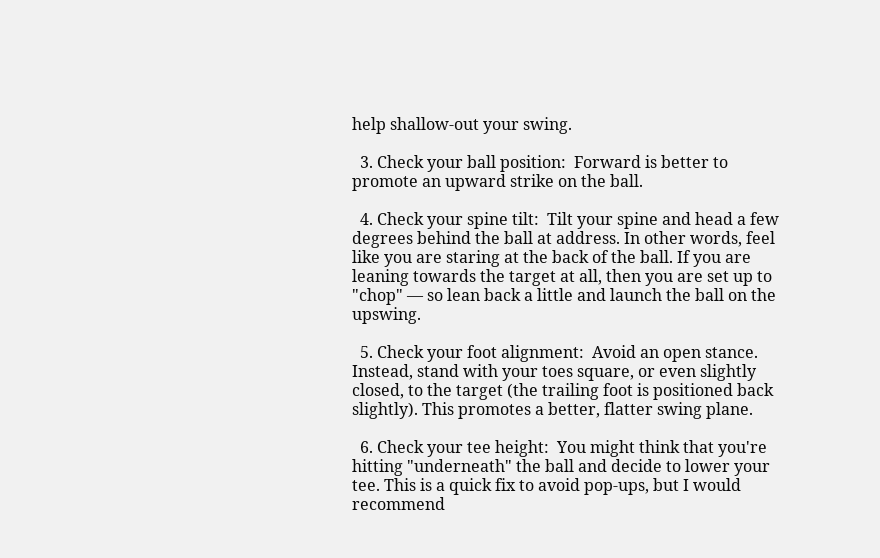help shallow-out your swing.

  3. Check your ball position:  Forward is better to promote an upward strike on the ball.

  4. Check your spine tilt:  Tilt your spine and head a few degrees behind the ball at address. In other words, feel like you are staring at the back of the ball. If you are leaning towards the target at all, then you are set up to "chop" — so lean back a little and launch the ball on the upswing.

  5. Check your foot alignment:  Avoid an open stance. Instead, stand with your toes square, or even slightly closed, to the target (the trailing foot is positioned back slightly). This promotes a better, flatter swing plane.

  6. Check your tee height:  You might think that you're hitting "underneath" the ball and decide to lower your tee. This is a quick fix to avoid pop-ups, but I would recommend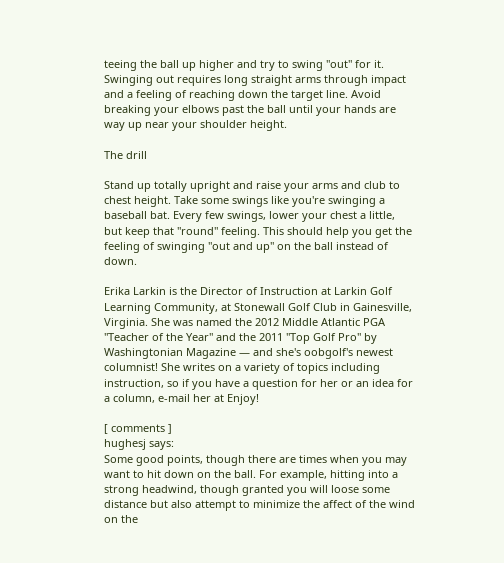teeing the ball up higher and try to swing "out" for it. Swinging out requires long straight arms through impact and a feeling of reaching down the target line. Avoid breaking your elbows past the ball until your hands are way up near your shoulder height.

The drill

Stand up totally upright and raise your arms and club to chest height. Take some swings like you're swinging a baseball bat. Every few swings, lower your chest a little, but keep that "round" feeling. This should help you get the feeling of swinging "out and up" on the ball instead of down.

Erika Larkin is the Director of Instruction at Larkin Golf Learning Community, at Stonewall Golf Club in Gainesville, Virginia. She was named the 2012 Middle Atlantic PGA "Teacher of the Year" and the 2011 "Top Golf Pro" by Washingtonian Magazine — and she's oobgolf's newest columnist! She writes on a variety of topics including instruction, so if you have a question for her or an idea for a column, e-mail her at Enjoy!

[ comments ]
hughesj says:
Some good points, though there are times when you may want to hit down on the ball. For example, hitting into a strong headwind, though granted you will loose some distance but also attempt to minimize the affect of the wind on the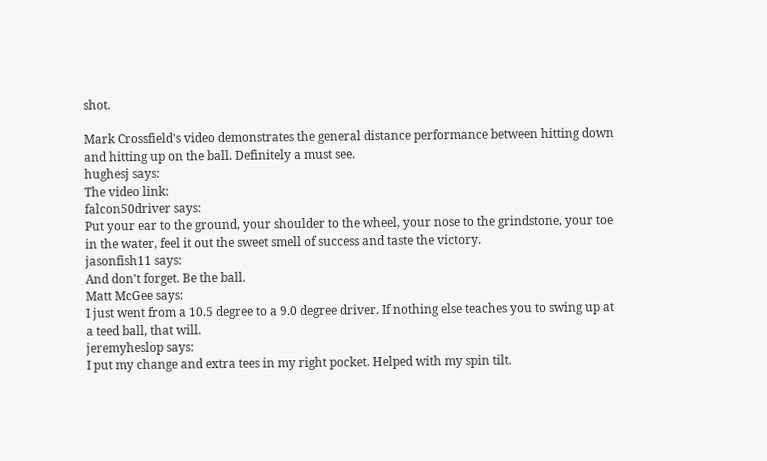shot.

Mark Crossfield's video demonstrates the general distance performance between hitting down and hitting up on the ball. Definitely a must see.
hughesj says:
The video link:
falcon50driver says:
Put your ear to the ground, your shoulder to the wheel, your nose to the grindstone, your toe in the water, feel it out the sweet smell of success and taste the victory.
jasonfish11 says:
And don't forget. Be the ball.
Matt McGee says:
I just went from a 10.5 degree to a 9.0 degree driver. If nothing else teaches you to swing up at a teed ball, that will.
jeremyheslop says:
I put my change and extra tees in my right pocket. Helped with my spin tilt.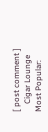[ post comment ]
    Cigar Lounge
Most Popular: